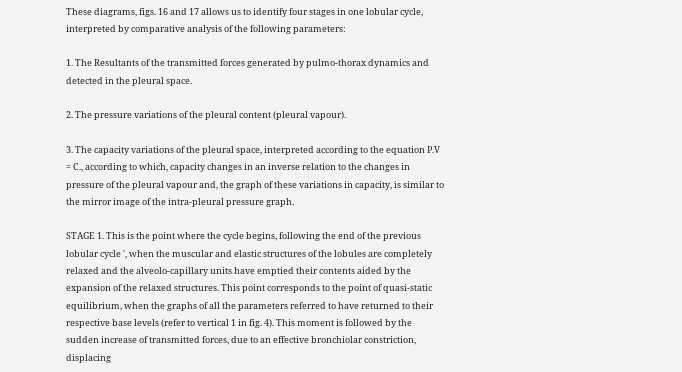These diagrams, figs. 16 and 17 allows us to identify four stages in one lobular cycle, interpreted by comparative analysis of the following parameters:

1. The Resultants of the transmitted forces generated by pulmo-thorax dynamics and detected in the pleural space.

2. The pressure variations of the pleural content (pleural vapour).

3. The capacity variations of the pleural space, interpreted according to the equation P.V = C., according to which, capacity changes in an inverse relation to the changes in pressure of the pleural vapour and, the graph of these variations in capacity, is similar to the mirror image of the intra-pleural pressure graph.

STAGE 1. This is the point where the cycle begins, following the end of the previous lobular cycle ', when the muscular and elastic structures of the lobules are completely relaxed and the alveolo-capillary units have emptied their contents aided by the expansion of the relaxed structures. This point corresponds to the point of quasi-static equilibrium, when the graphs of all the parameters referred to have returned to their respective base levels (refer to vertical 1 in fig. 4). This moment is followed by the sudden increase of transmitted forces, due to an effective bronchiolar constriction, displacing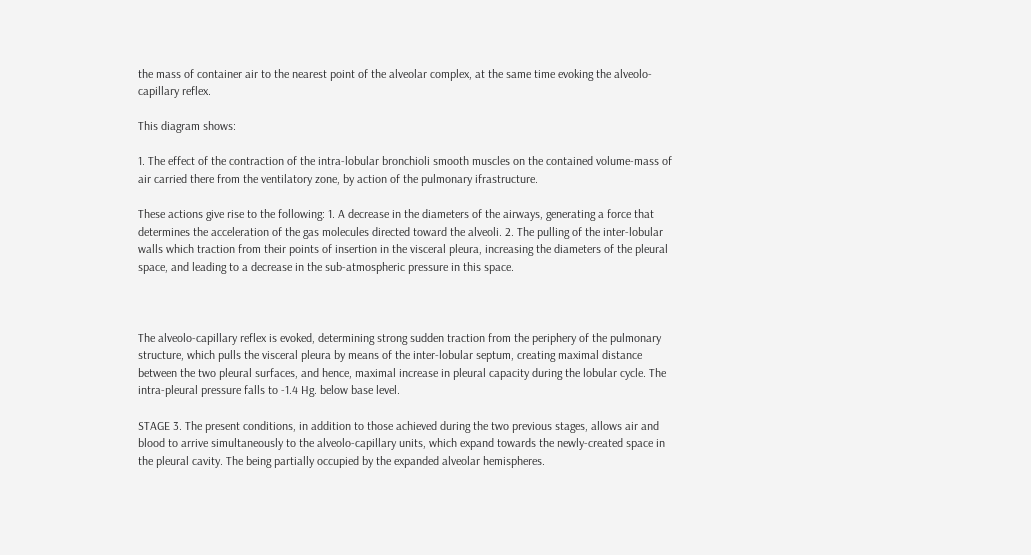the mass of container air to the nearest point of the alveolar complex, at the same time evoking the alveolo-capillary reflex.

This diagram shows:

1. The effect of the contraction of the intra-lobular bronchioli smooth muscles on the contained volume-mass of air carried there from the ventilatory zone, by action of the pulmonary ifrastructure.

These actions give rise to the following: 1. A decrease in the diameters of the airways, generating a force that determines the acceleration of the gas molecules directed toward the alveoli. 2. The pulling of the inter-lobular walls which traction from their points of insertion in the visceral pleura, increasing the diameters of the pleural space, and leading to a decrease in the sub-atmospheric pressure in this space.



The alveolo-capillary reflex is evoked, determining strong sudden traction from the periphery of the pulmonary structure, which pulls the visceral pleura by means of the inter-lobular septum, creating maximal distance between the two pleural surfaces, and hence, maximal increase in pleural capacity during the lobular cycle. The intra-pleural pressure falls to -1.4 Hg. below base level.

STAGE 3. The present conditions, in addition to those achieved during the two previous stages, allows air and blood to arrive simultaneously to the alveolo-capillary units, which expand towards the newly-created space in the pleural cavity. The being partially occupied by the expanded alveolar hemispheres.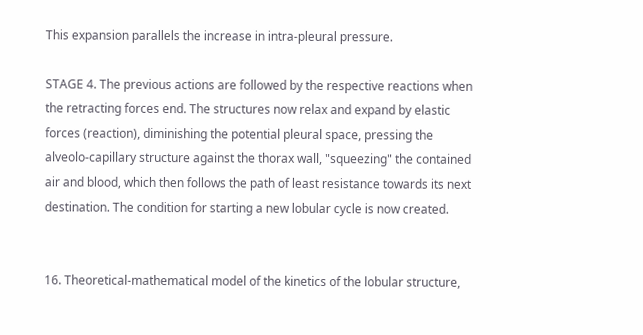This expansion parallels the increase in intra-pleural pressure.

STAGE 4. The previous actions are followed by the respective reactions when the retracting forces end. The structures now relax and expand by elastic forces (reaction), diminishing the potential pleural space, pressing the alveolo-capillary structure against the thorax wall, "squeezing" the contained air and blood, which then follows the path of least resistance towards its next destination. The condition for starting a new lobular cycle is now created.


16. Theoretical-mathematical model of the kinetics of the lobular structure,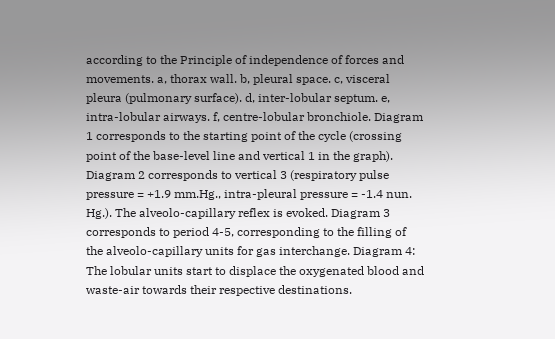according to the Principle of independence of forces and movements. a, thorax wall. b, pleural space. c, visceral pleura (pulmonary surface). d, inter-lobular septum. e, intra-lobular airways. f, centre-lobular bronchiole. Diagram 1 corresponds to the starting point of the cycle (crossing point of the base-level line and vertical 1 in the graph). Diagram 2 corresponds to vertical 3 (respiratory pulse pressure = +1.9 mm.Hg., intra-pleural pressure = -1.4 nun. Hg.). The alveolo-capillary reflex is evoked. Diagram 3 corresponds to period 4-5, corresponding to the filling of the alveolo-capillary units for gas interchange. Diagram 4: The lobular units start to displace the oxygenated blood and waste-air towards their respective destinations.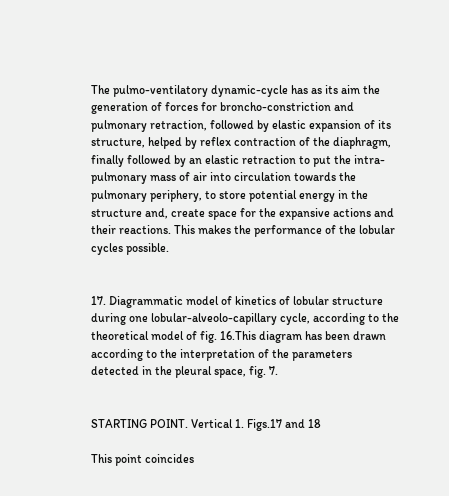The pulmo-ventilatory dynamic-cycle has as its aim the generation of forces for broncho-constriction and pulmonary retraction, followed by elastic expansion of its structure, helped by reflex contraction of the diaphragm, finally followed by an elastic retraction to put the intra-pulmonary mass of air into circulation towards the pulmonary periphery, to store potential energy in the structure and, create space for the expansive actions and their reactions. This makes the performance of the lobular cycles possible.


17. Diagrammatic model of kinetics of lobular structure during one lobular-alveolo-capillary cycle, according to the theoretical model of fig. 16.This diagram has been drawn according to the interpretation of the parameters detected in the pleural space, fig. 7.


STARTING POINT. Vertical 1. Figs.17 and 18

This point coincides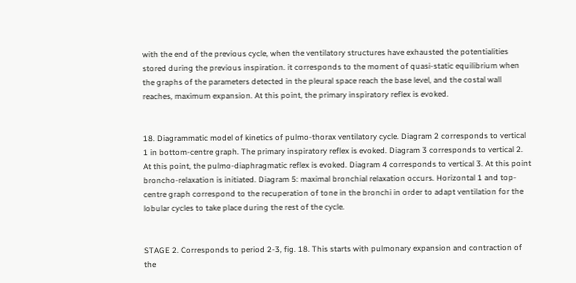with the end of the previous cycle, when the ventilatory structures have exhausted the potentialities stored during the previous inspiration. it corresponds to the moment of quasi-static equilibrium when the graphs of the parameters detected in the pleural space reach the base level, and the costal wall reaches, maximum expansion. At this point, the primary inspiratory reflex is evoked.


18. Diagrammatic model of kinetics of pulmo-thorax ventilatory cycle. Diagram 2 corresponds to vertical 1 in bottom-centre graph. The primary inspiratory reflex is evoked. Diagram 3 corresponds to vertical 2. At this point, the pulmo-diaphragmatic reflex is evoked. Diagram 4 corresponds to vertical 3. At this point broncho-relaxation is initiated. Diagram 5: maximal bronchial relaxation occurs. Horizontal 1 and top-centre graph correspond to the recuperation of tone in the bronchi in order to adapt ventilation for the lobular cycles to take place during the rest of the cycle.


STAGE 2. Corresponds to period 2-3, fig. 18. This starts with pulmonary expansion and contraction of the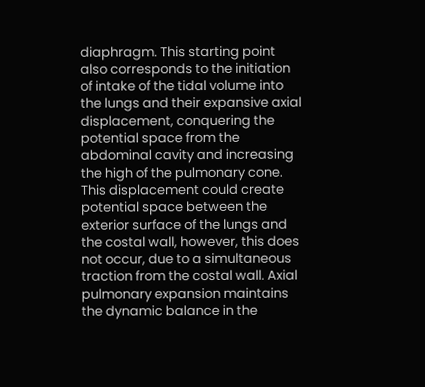diaphragm. This starting point also corresponds to the initiation of intake of the tidal volume into the lungs and their expansive axial displacement, conquering the potential space from the abdominal cavity and increasing the high of the pulmonary cone. This displacement could create potential space between the exterior surface of the lungs and the costal wall, however, this does not occur, due to a simultaneous traction from the costal wall. Axial pulmonary expansion maintains the dynamic balance in the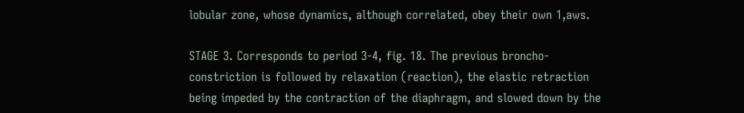lobular zone, whose dynamics, although correlated, obey their own 1,aws.

STAGE 3. Corresponds to period 3-4, fig. 18. The previous broncho-constriction is followed by relaxation (reaction), the elastic retraction being impeded by the contraction of the diaphragm, and slowed down by the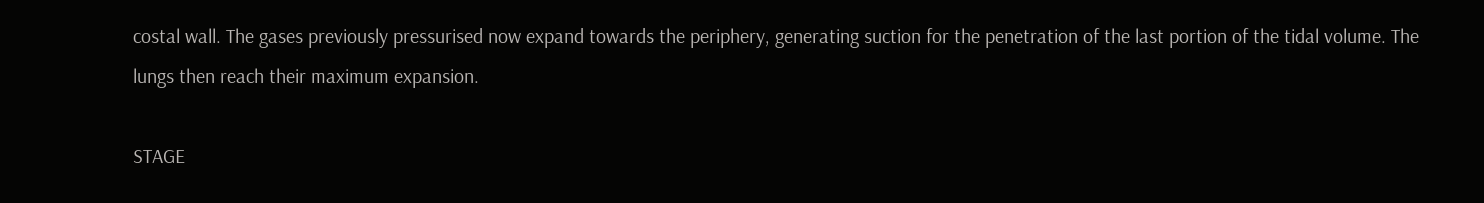costal wall. The gases previously pressurised now expand towards the periphery, generating suction for the penetration of the last portion of the tidal volume. The lungs then reach their maximum expansion.

STAGE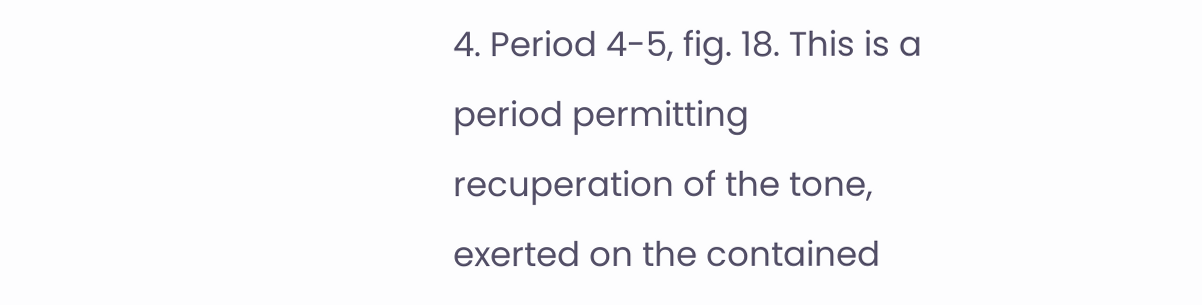4. Period 4-5, fig. 18. This is a period permitting recuperation of the tone, exerted on the contained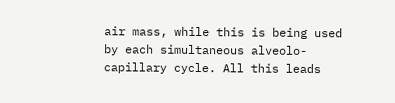air mass, while this is being used by each simultaneous alveolo-capillary cycle. All this leads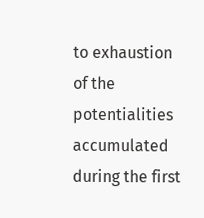to exhaustion of the potentialities accumulated during the first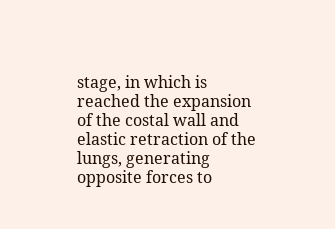stage, in which is reached the expansion of the costal wall and elastic retraction of the lungs, generating opposite forces to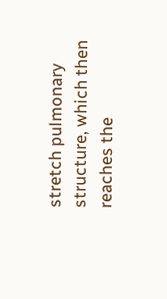stretch pulmonary structure, which then reaches the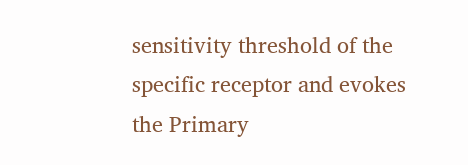sensitivity threshold of the specific receptor and evokes the Primary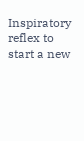Inspiratory reflex to start a new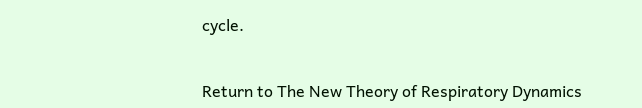cycle.


Return to The New Theory of Respiratory Dynamics